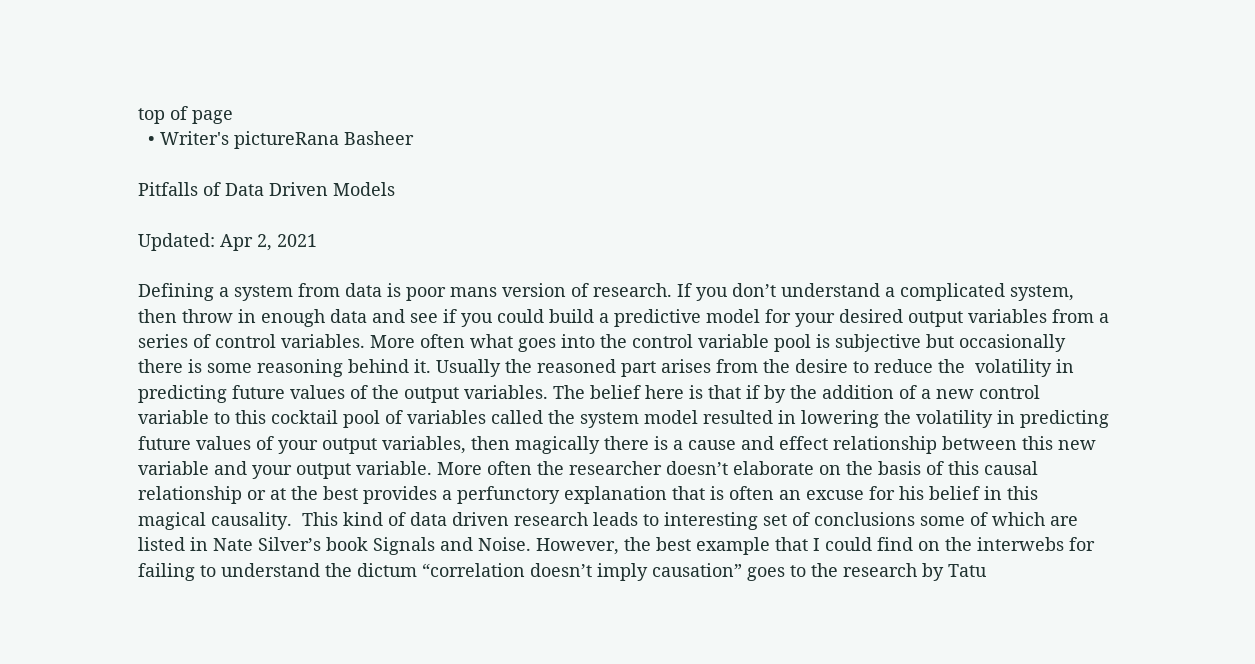top of page
  • Writer's pictureRana Basheer

Pitfalls of Data Driven Models

Updated: Apr 2, 2021

Defining a system from data is poor mans version of research. If you don’t understand a complicated system, then throw in enough data and see if you could build a predictive model for your desired output variables from a series of control variables. More often what goes into the control variable pool is subjective but occasionally there is some reasoning behind it. Usually the reasoned part arises from the desire to reduce the  volatility in predicting future values of the output variables. The belief here is that if by the addition of a new control variable to this cocktail pool of variables called the system model resulted in lowering the volatility in predicting future values of your output variables, then magically there is a cause and effect relationship between this new variable and your output variable. More often the researcher doesn’t elaborate on the basis of this causal relationship or at the best provides a perfunctory explanation that is often an excuse for his belief in this  magical causality.  This kind of data driven research leads to interesting set of conclusions some of which are listed in Nate Silver’s book Signals and Noise. However, the best example that I could find on the interwebs for failing to understand the dictum “correlation doesn’t imply causation” goes to the research by Tatu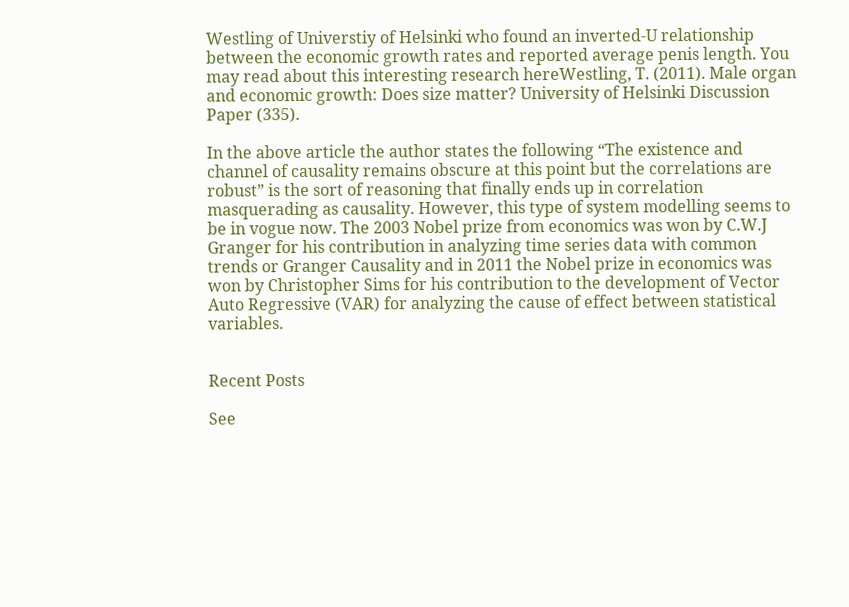Westling of Universtiy of Helsinki who found an inverted-U relationship between the economic growth rates and reported average penis length. You may read about this interesting research hereWestling, T. (2011). Male organ and economic growth: Does size matter? University of Helsinki Discussion Paper (335).

In the above article the author states the following “The existence and channel of causality remains obscure at this point but the correlations are robust” is the sort of reasoning that finally ends up in correlation masquerading as causality. However, this type of system modelling seems to be in vogue now. The 2003 Nobel prize from economics was won by C.W.J Granger for his contribution in analyzing time series data with common trends or Granger Causality and in 2011 the Nobel prize in economics was won by Christopher Sims for his contribution to the development of Vector Auto Regressive (VAR) for analyzing the cause of effect between statistical variables.


Recent Posts

See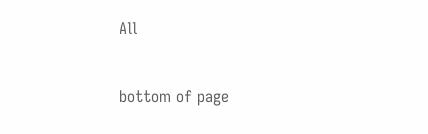All


bottom of page